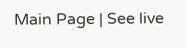Main Page | See live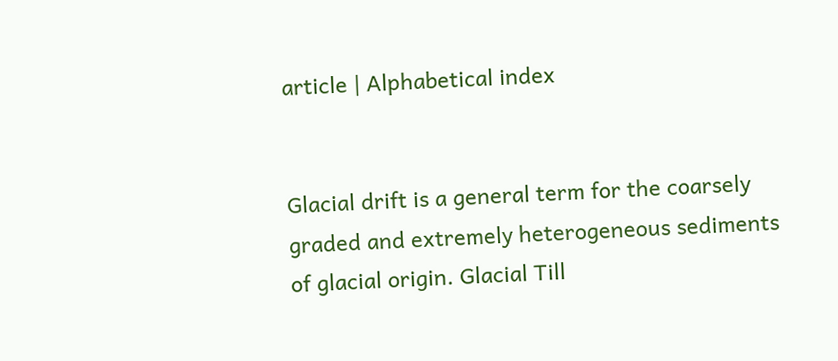article | Alphabetical index


Glacial drift is a general term for the coarsely graded and extremely heterogeneous sediments of glacial origin. Glacial Till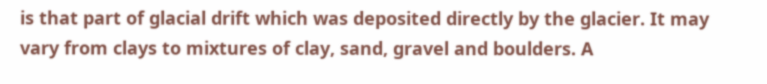is that part of glacial drift which was deposited directly by the glacier. It may vary from clays to mixtures of clay, sand, gravel and boulders. A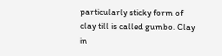particularly sticky form of clay till is called gumbo. Clay in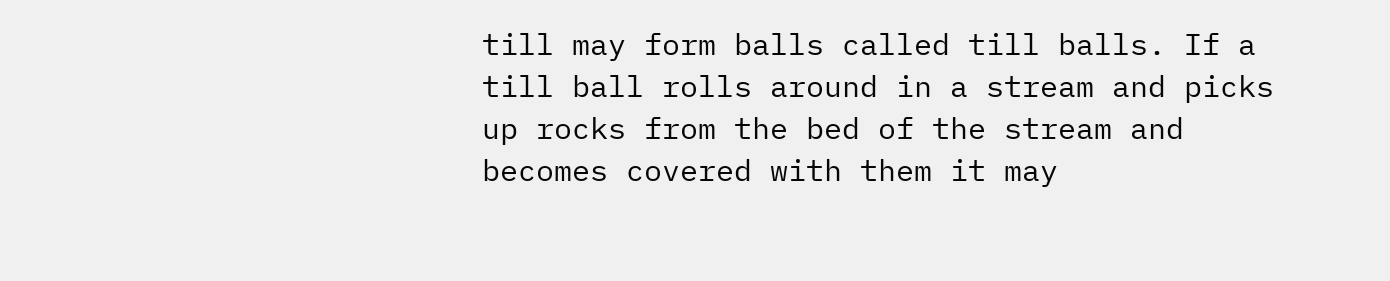till may form balls called till balls. If a till ball rolls around in a stream and picks up rocks from the bed of the stream and becomes covered with them it may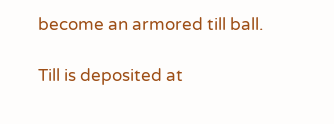become an armored till ball.

Till is deposited at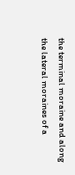the terminal moraine and along the lateral moraines of a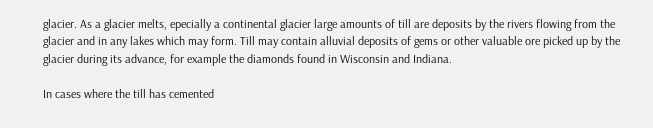glacier. As a glacier melts, epecially a continental glacier large amounts of till are deposits by the rivers flowing from the glacier and in any lakes which may form. Till may contain alluvial deposits of gems or other valuable ore picked up by the glacier during its advance, for example the diamonds found in Wisconsin and Indiana.

In cases where the till has cemented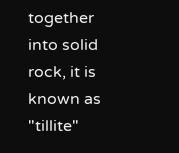together into solid rock, it is known as "tillite"